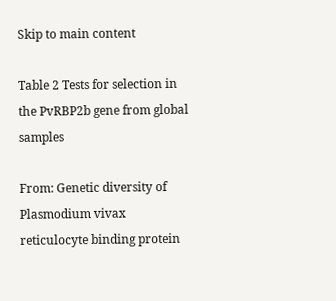Skip to main content

Table 2 Tests for selection in the PvRBP2b gene from global samples

From: Genetic diversity of Plasmodium vivax reticulocyte binding protein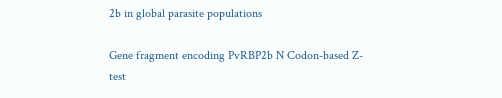2b in global parasite populations

Gene fragment encoding PvRBP2b N Codon-based Z-test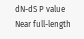dN-dS P value
Near full-length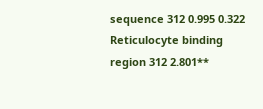sequence 312 0.995 0.322
Reticulocyte binding region 312 2.801**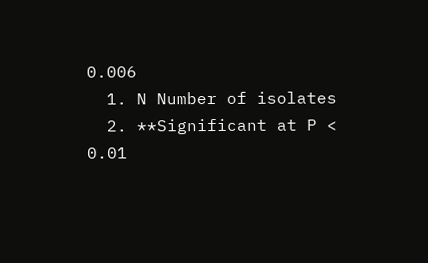0.006
  1. N Number of isolates
  2. **Significant at P < 0.01